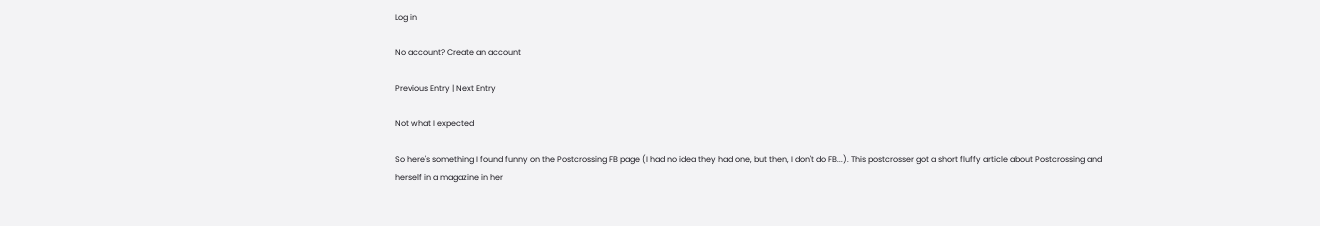Log in

No account? Create an account

Previous Entry | Next Entry

Not what I expected

So here's something I found funny on the Postcrossing FB page (I had no idea they had one, but then, I don't do FB...). This postcrosser got a short fluffy article about Postcrossing and herself in a magazine in her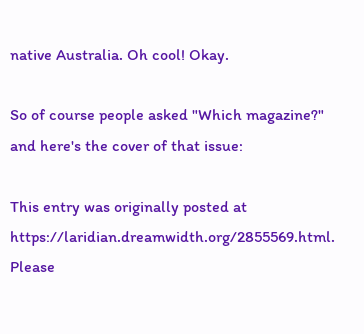native Australia. Oh cool! Okay.

So of course people asked "Which magazine?" and here's the cover of that issue:

This entry was originally posted at https://laridian.dreamwidth.org/2855569.html. Please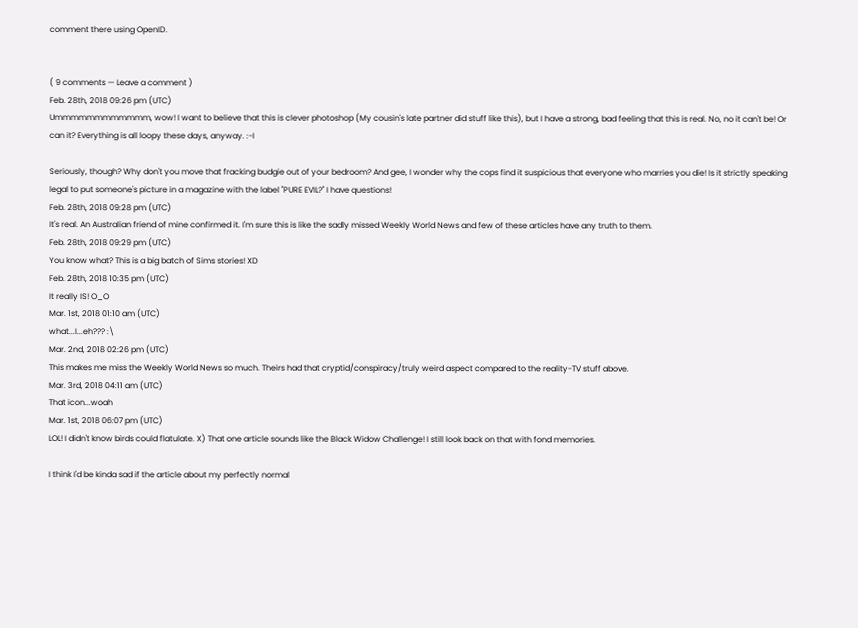comment there using OpenID.


( 9 comments — Leave a comment )
Feb. 28th, 2018 09:26 pm (UTC)
Ummmmmmmmmmmm, wow! I want to believe that this is clever photoshop (My cousin's late partner did stuff like this), but I have a strong, bad feeling that this is real. No, no it can't be! Or can it? Everything is all loopy these days, anyway. :-I

Seriously, though? Why don't you move that fracking budgie out of your bedroom? And gee, I wonder why the cops find it suspicious that everyone who marries you die! Is it strictly speaking legal to put someone's picture in a magazine with the label "PURE EVIL?" I have questions!
Feb. 28th, 2018 09:28 pm (UTC)
It's real. An Australian friend of mine confirmed it. I'm sure this is like the sadly missed Weekly World News and few of these articles have any truth to them.
Feb. 28th, 2018 09:29 pm (UTC)
You know what? This is a big batch of Sims stories! XD
Feb. 28th, 2018 10:35 pm (UTC)
It really IS! O_O
Mar. 1st, 2018 01:10 am (UTC)
what...I...eh??? :\
Mar. 2nd, 2018 02:26 pm (UTC)
This makes me miss the Weekly World News so much. Theirs had that cryptid/conspiracy/truly weird aspect compared to the reality-TV stuff above.
Mar. 3rd, 2018 04:11 am (UTC)
That icon...woah
Mar. 1st, 2018 06:07 pm (UTC)
LOL! I didn't know birds could flatulate. X) That one article sounds like the Black Widow Challenge! I still look back on that with fond memories.

I think I'd be kinda sad if the article about my perfectly normal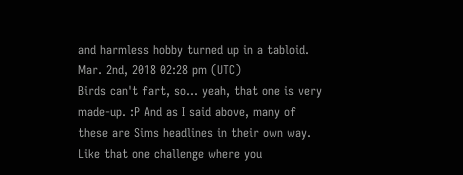and harmless hobby turned up in a tabloid.
Mar. 2nd, 2018 02:28 pm (UTC)
Birds can't fart, so... yeah, that one is very made-up. :P And as I said above, many of these are Sims headlines in their own way. Like that one challenge where you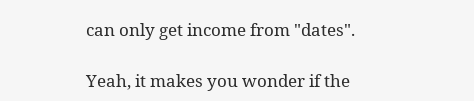can only get income from "dates".

Yeah, it makes you wonder if the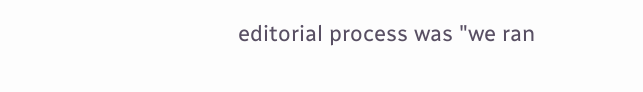editorial process was "we ran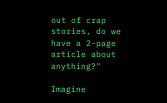out of crap stories, do we have a 2-page article about anything?"

Imagine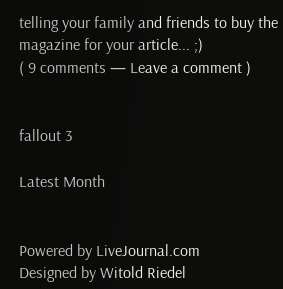telling your family and friends to buy the magazine for your article... ;)
( 9 comments — Leave a comment )


fallout 3

Latest Month


Powered by LiveJournal.com
Designed by Witold Riedel